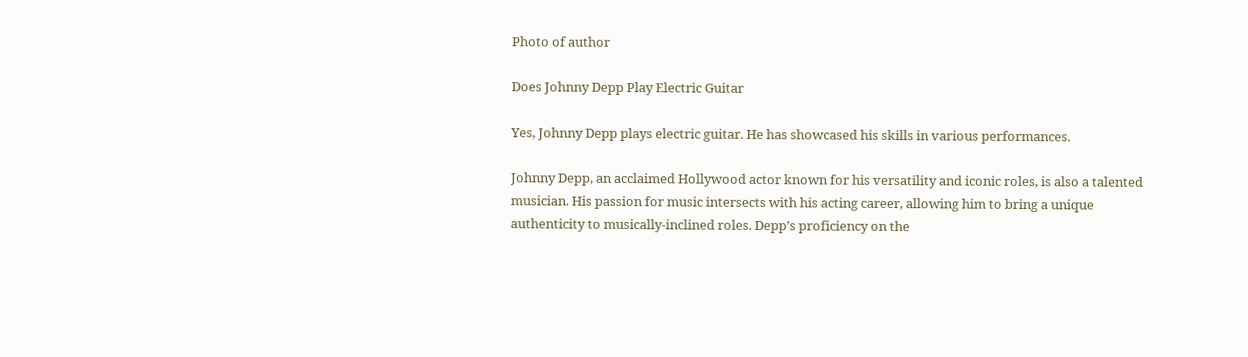Photo of author

Does Johnny Depp Play Electric Guitar

Yes, Johnny Depp plays electric guitar. He has showcased his skills in various performances.

Johnny Depp, an acclaimed Hollywood actor known for his versatility and iconic roles, is also a talented musician. His passion for music intersects with his acting career, allowing him to bring a unique authenticity to musically-inclined roles. Depp’s proficiency on the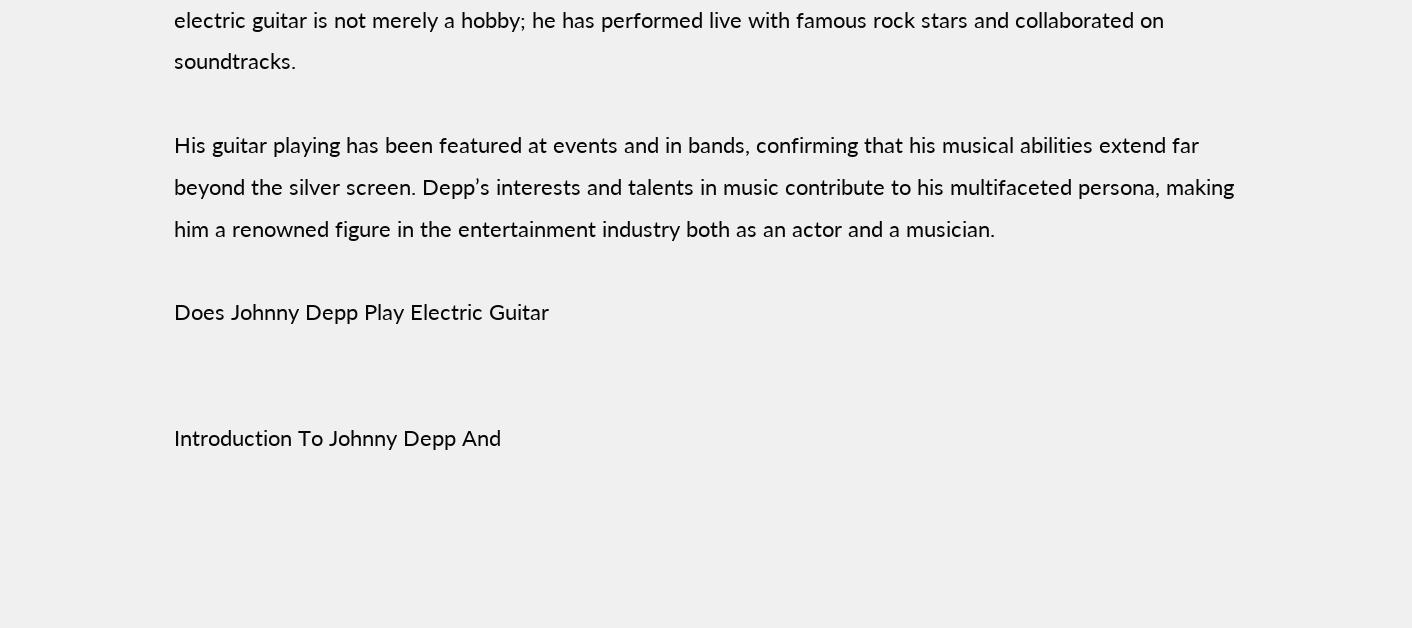electric guitar is not merely a hobby; he has performed live with famous rock stars and collaborated on soundtracks.

His guitar playing has been featured at events and in bands, confirming that his musical abilities extend far beyond the silver screen. Depp’s interests and talents in music contribute to his multifaceted persona, making him a renowned figure in the entertainment industry both as an actor and a musician.

Does Johnny Depp Play Electric Guitar


Introduction To Johnny Depp And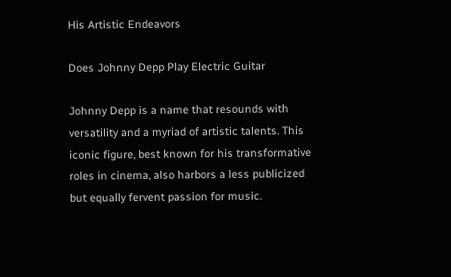His Artistic Endeavors

Does Johnny Depp Play Electric Guitar

Johnny Depp is a name that resounds with versatility and a myriad of artistic talents. This iconic figure, best known for his transformative roles in cinema, also harbors a less publicized but equally fervent passion for music.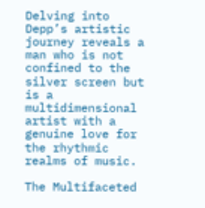Delving into Depp’s artistic journey reveals a man who is not confined to the silver screen but is a multidimensional artist with a genuine love for the rhythmic realms of music.

The Multifaceted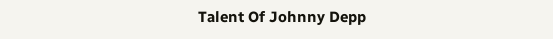Talent Of Johnny Depp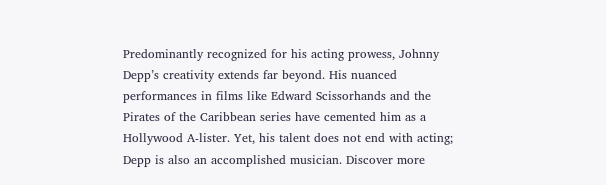Predominantly recognized for his acting prowess, Johnny Depp’s creativity extends far beyond. His nuanced performances in films like Edward Scissorhands and the Pirates of the Caribbean series have cemented him as a Hollywood A-lister. Yet, his talent does not end with acting; Depp is also an accomplished musician. Discover more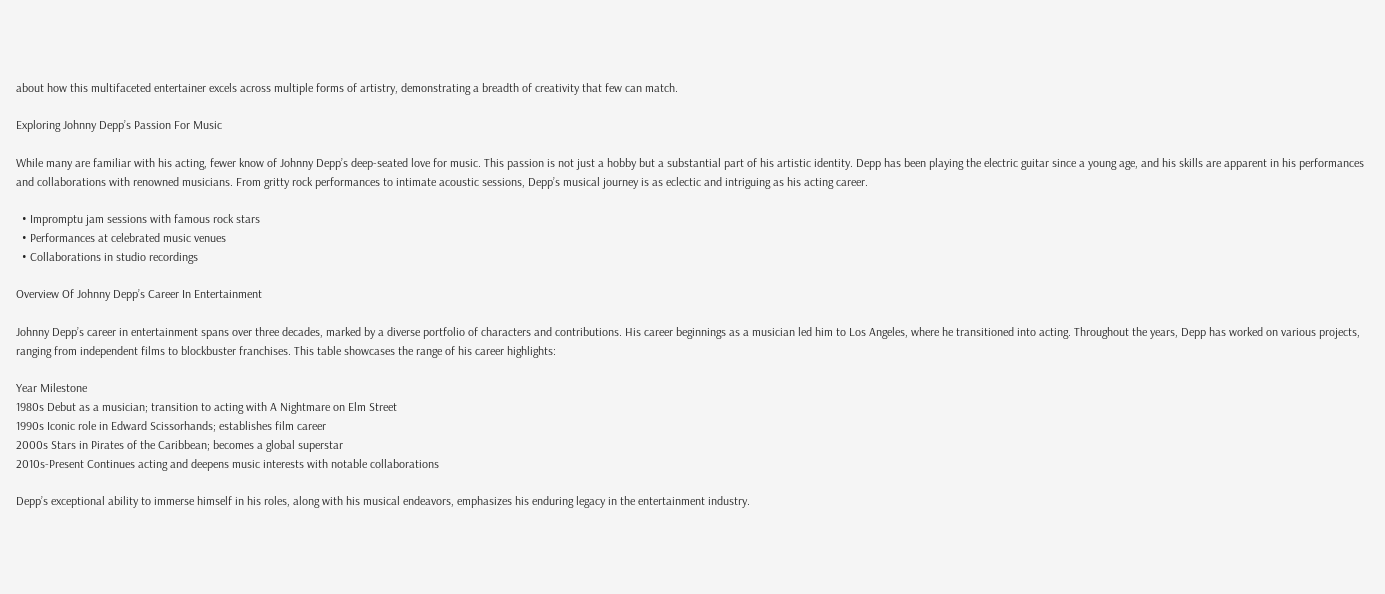about how this multifaceted entertainer excels across multiple forms of artistry, demonstrating a breadth of creativity that few can match.

Exploring Johnny Depp’s Passion For Music

While many are familiar with his acting, fewer know of Johnny Depp’s deep-seated love for music. This passion is not just a hobby but a substantial part of his artistic identity. Depp has been playing the electric guitar since a young age, and his skills are apparent in his performances and collaborations with renowned musicians. From gritty rock performances to intimate acoustic sessions, Depp’s musical journey is as eclectic and intriguing as his acting career.

  • Impromptu jam sessions with famous rock stars
  • Performances at celebrated music venues
  • Collaborations in studio recordings

Overview Of Johnny Depp’s Career In Entertainment

Johnny Depp’s career in entertainment spans over three decades, marked by a diverse portfolio of characters and contributions. His career beginnings as a musician led him to Los Angeles, where he transitioned into acting. Throughout the years, Depp has worked on various projects, ranging from independent films to blockbuster franchises. This table showcases the range of his career highlights:

Year Milestone
1980s Debut as a musician; transition to acting with A Nightmare on Elm Street
1990s Iconic role in Edward Scissorhands; establishes film career
2000s Stars in Pirates of the Caribbean; becomes a global superstar
2010s-Present Continues acting and deepens music interests with notable collaborations

Depp’s exceptional ability to immerse himself in his roles, along with his musical endeavors, emphasizes his enduring legacy in the entertainment industry.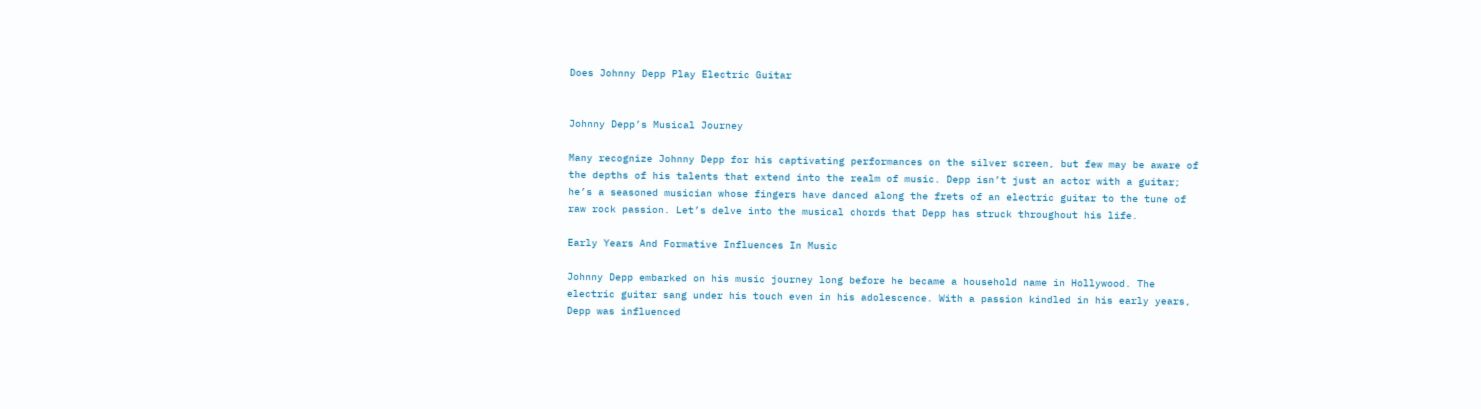Does Johnny Depp Play Electric Guitar


Johnny Depp’s Musical Journey

Many recognize Johnny Depp for his captivating performances on the silver screen, but few may be aware of the depths of his talents that extend into the realm of music. Depp isn’t just an actor with a guitar; he’s a seasoned musician whose fingers have danced along the frets of an electric guitar to the tune of raw rock passion. Let’s delve into the musical chords that Depp has struck throughout his life.

Early Years And Formative Influences In Music

Johnny Depp embarked on his music journey long before he became a household name in Hollywood. The electric guitar sang under his touch even in his adolescence. With a passion kindled in his early years, Depp was influenced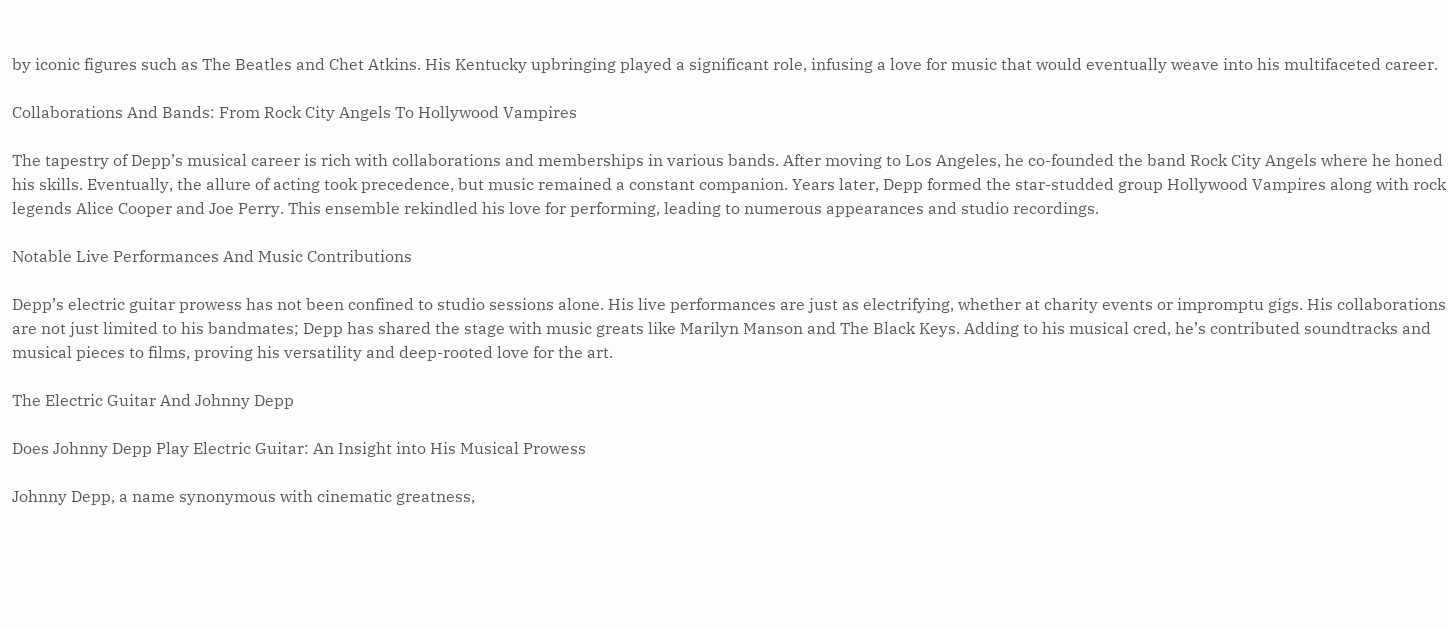by iconic figures such as The Beatles and Chet Atkins. His Kentucky upbringing played a significant role, infusing a love for music that would eventually weave into his multifaceted career.

Collaborations And Bands: From Rock City Angels To Hollywood Vampires

The tapestry of Depp’s musical career is rich with collaborations and memberships in various bands. After moving to Los Angeles, he co-founded the band Rock City Angels where he honed his skills. Eventually, the allure of acting took precedence, but music remained a constant companion. Years later, Depp formed the star-studded group Hollywood Vampires along with rock legends Alice Cooper and Joe Perry. This ensemble rekindled his love for performing, leading to numerous appearances and studio recordings.

Notable Live Performances And Music Contributions

Depp’s electric guitar prowess has not been confined to studio sessions alone. His live performances are just as electrifying, whether at charity events or impromptu gigs. His collaborations are not just limited to his bandmates; Depp has shared the stage with music greats like Marilyn Manson and The Black Keys. Adding to his musical cred, he’s contributed soundtracks and musical pieces to films, proving his versatility and deep-rooted love for the art.

The Electric Guitar And Johnny Depp

Does Johnny Depp Play Electric Guitar: An Insight into His Musical Prowess

Johnny Depp, a name synonymous with cinematic greatness,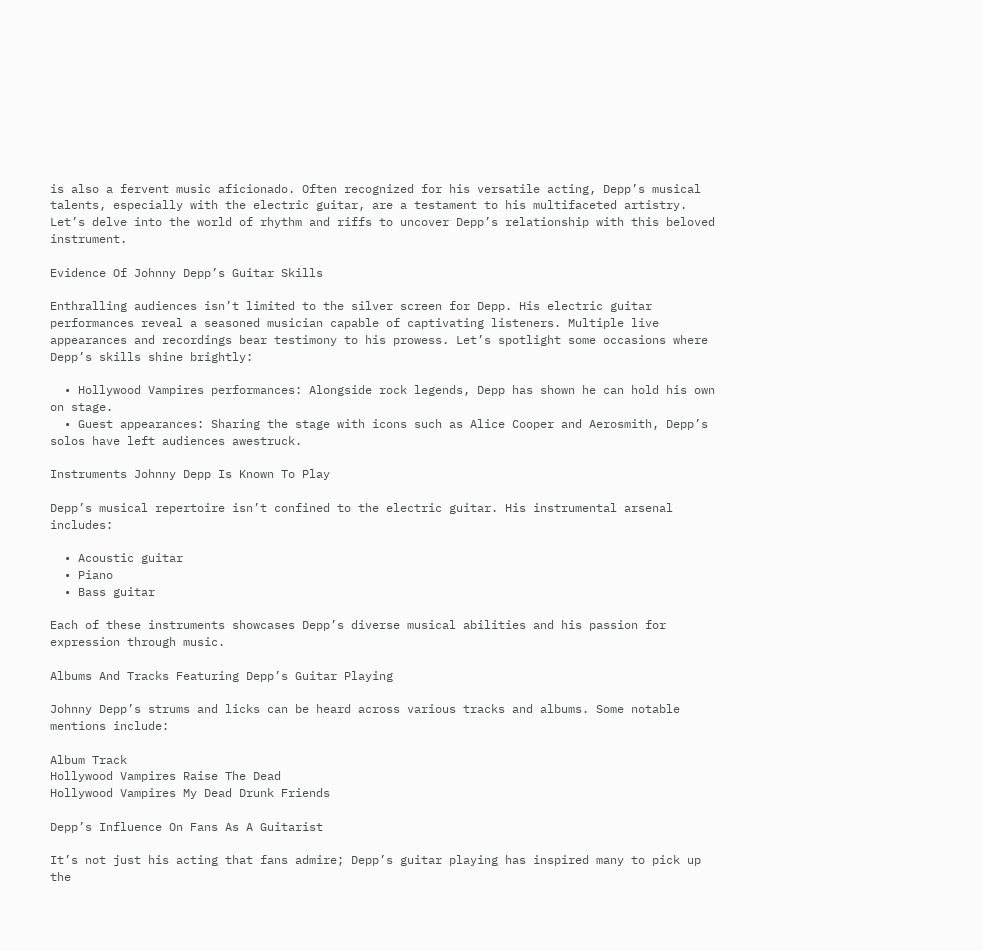is also a fervent music aficionado. Often recognized for his versatile acting, Depp’s musical talents, especially with the electric guitar, are a testament to his multifaceted artistry. Let’s delve into the world of rhythm and riffs to uncover Depp’s relationship with this beloved instrument.

Evidence Of Johnny Depp’s Guitar Skills

Enthralling audiences isn’t limited to the silver screen for Depp. His electric guitar performances reveal a seasoned musician capable of captivating listeners. Multiple live appearances and recordings bear testimony to his prowess. Let’s spotlight some occasions where Depp’s skills shine brightly:

  • Hollywood Vampires performances: Alongside rock legends, Depp has shown he can hold his own on stage.
  • Guest appearances: Sharing the stage with icons such as Alice Cooper and Aerosmith, Depp’s solos have left audiences awestruck.

Instruments Johnny Depp Is Known To Play

Depp’s musical repertoire isn’t confined to the electric guitar. His instrumental arsenal includes:

  • Acoustic guitar
  • Piano
  • Bass guitar

Each of these instruments showcases Depp’s diverse musical abilities and his passion for expression through music.

Albums And Tracks Featuring Depp’s Guitar Playing

Johnny Depp’s strums and licks can be heard across various tracks and albums. Some notable mentions include:

Album Track
Hollywood Vampires Raise The Dead
Hollywood Vampires My Dead Drunk Friends

Depp’s Influence On Fans As A Guitarist

It’s not just his acting that fans admire; Depp’s guitar playing has inspired many to pick up the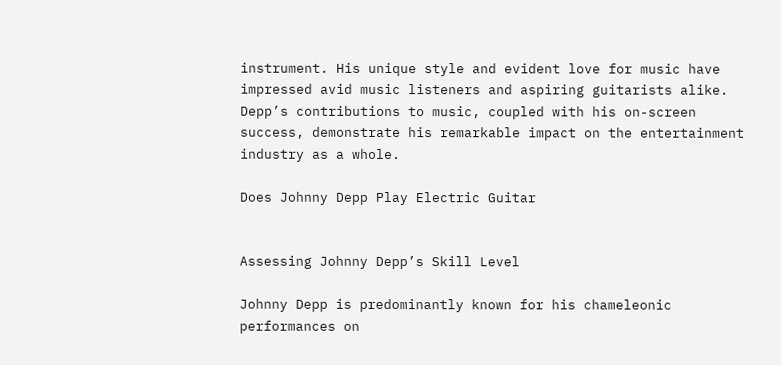instrument. His unique style and evident love for music have impressed avid music listeners and aspiring guitarists alike. Depp’s contributions to music, coupled with his on-screen success, demonstrate his remarkable impact on the entertainment industry as a whole.

Does Johnny Depp Play Electric Guitar


Assessing Johnny Depp’s Skill Level

Johnny Depp is predominantly known for his chameleonic performances on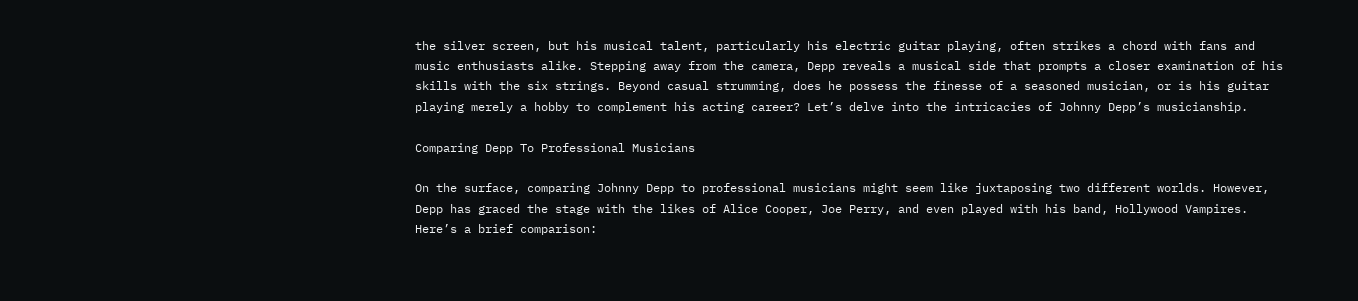the silver screen, but his musical talent, particularly his electric guitar playing, often strikes a chord with fans and music enthusiasts alike. Stepping away from the camera, Depp reveals a musical side that prompts a closer examination of his skills with the six strings. Beyond casual strumming, does he possess the finesse of a seasoned musician, or is his guitar playing merely a hobby to complement his acting career? Let’s delve into the intricacies of Johnny Depp’s musicianship.

Comparing Depp To Professional Musicians

On the surface, comparing Johnny Depp to professional musicians might seem like juxtaposing two different worlds. However, Depp has graced the stage with the likes of Alice Cooper, Joe Perry, and even played with his band, Hollywood Vampires. Here’s a brief comparison: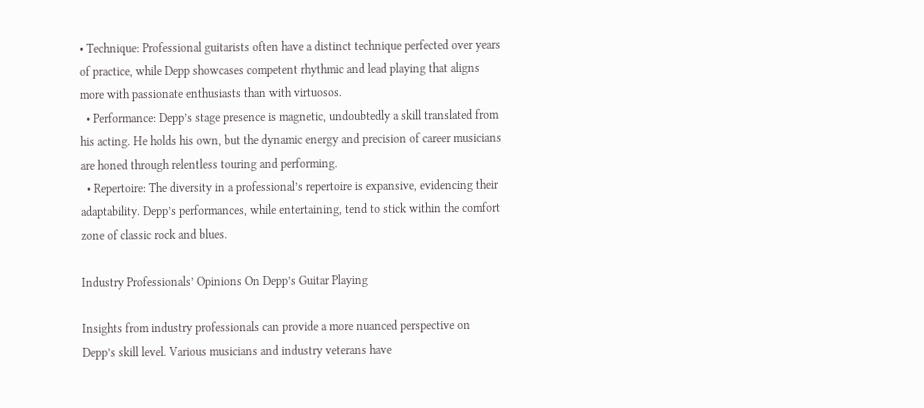• Technique: Professional guitarists often have a distinct technique perfected over years of practice, while Depp showcases competent rhythmic and lead playing that aligns more with passionate enthusiasts than with virtuosos.
  • Performance: Depp’s stage presence is magnetic, undoubtedly a skill translated from his acting. He holds his own, but the dynamic energy and precision of career musicians are honed through relentless touring and performing.
  • Repertoire: The diversity in a professional’s repertoire is expansive, evidencing their adaptability. Depp’s performances, while entertaining, tend to stick within the comfort zone of classic rock and blues.

Industry Professionals’ Opinions On Depp’s Guitar Playing

Insights from industry professionals can provide a more nuanced perspective on Depp’s skill level. Various musicians and industry veterans have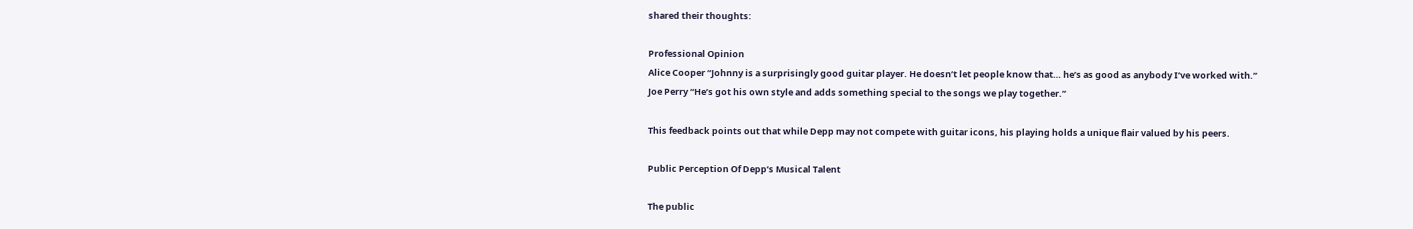shared their thoughts:

Professional Opinion
Alice Cooper “Johnny is a surprisingly good guitar player. He doesn’t let people know that… he’s as good as anybody I’ve worked with.”
Joe Perry “He’s got his own style and adds something special to the songs we play together.”

This feedback points out that while Depp may not compete with guitar icons, his playing holds a unique flair valued by his peers.

Public Perception Of Depp’s Musical Talent

The public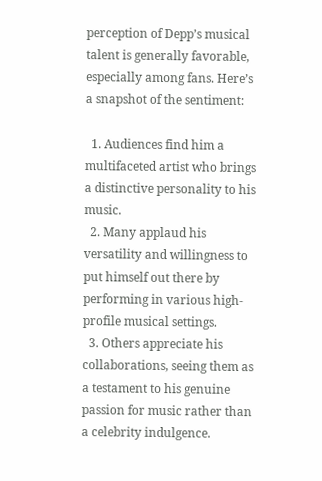perception of Depp’s musical talent is generally favorable, especially among fans. Here’s a snapshot of the sentiment:

  1. Audiences find him a multifaceted artist who brings a distinctive personality to his music.
  2. Many applaud his versatility and willingness to put himself out there by performing in various high-profile musical settings.
  3. Others appreciate his collaborations, seeing them as a testament to his genuine passion for music rather than a celebrity indulgence.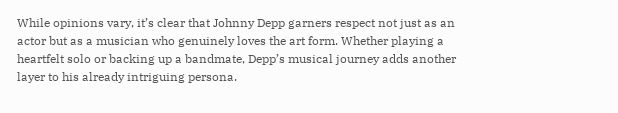While opinions vary, it’s clear that Johnny Depp garners respect not just as an actor but as a musician who genuinely loves the art form. Whether playing a heartfelt solo or backing up a bandmate, Depp’s musical journey adds another layer to his already intriguing persona.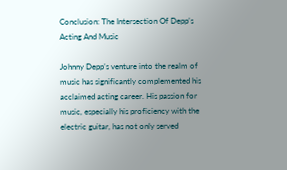Conclusion: The Intersection Of Depp’s Acting And Music

Johnny Depp’s venture into the realm of music has significantly complemented his acclaimed acting career. His passion for music, especially his proficiency with the electric guitar, has not only served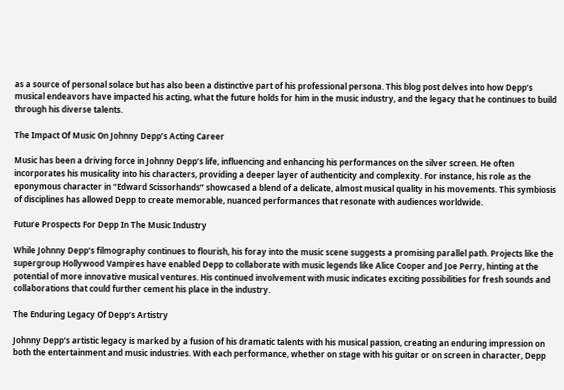as a source of personal solace but has also been a distinctive part of his professional persona. This blog post delves into how Depp’s musical endeavors have impacted his acting, what the future holds for him in the music industry, and the legacy that he continues to build through his diverse talents.

The Impact Of Music On Johnny Depp’s Acting Career

Music has been a driving force in Johnny Depp’s life, influencing and enhancing his performances on the silver screen. He often incorporates his musicality into his characters, providing a deeper layer of authenticity and complexity. For instance, his role as the eponymous character in “Edward Scissorhands” showcased a blend of a delicate, almost musical quality in his movements. This symbiosis of disciplines has allowed Depp to create memorable, nuanced performances that resonate with audiences worldwide.

Future Prospects For Depp In The Music Industry

While Johnny Depp’s filmography continues to flourish, his foray into the music scene suggests a promising parallel path. Projects like the supergroup Hollywood Vampires have enabled Depp to collaborate with music legends like Alice Cooper and Joe Perry, hinting at the potential of more innovative musical ventures. His continued involvement with music indicates exciting possibilities for fresh sounds and collaborations that could further cement his place in the industry.

The Enduring Legacy Of Depp’s Artistry

Johnny Depp’s artistic legacy is marked by a fusion of his dramatic talents with his musical passion, creating an enduring impression on both the entertainment and music industries. With each performance, whether on stage with his guitar or on screen in character, Depp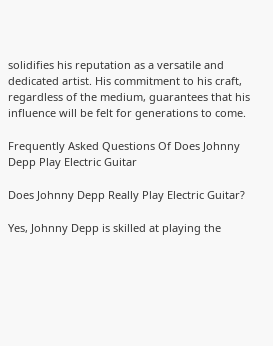solidifies his reputation as a versatile and dedicated artist. His commitment to his craft, regardless of the medium, guarantees that his influence will be felt for generations to come.

Frequently Asked Questions Of Does Johnny Depp Play Electric Guitar

Does Johnny Depp Really Play Electric Guitar?

Yes, Johnny Depp is skilled at playing the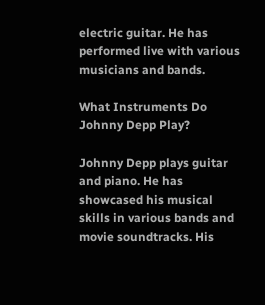electric guitar. He has performed live with various musicians and bands.

What Instruments Do Johnny Depp Play?

Johnny Depp plays guitar and piano. He has showcased his musical skills in various bands and movie soundtracks. His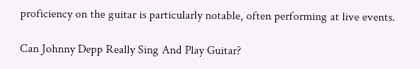proficiency on the guitar is particularly notable, often performing at live events.

Can Johnny Depp Really Sing And Play Guitar?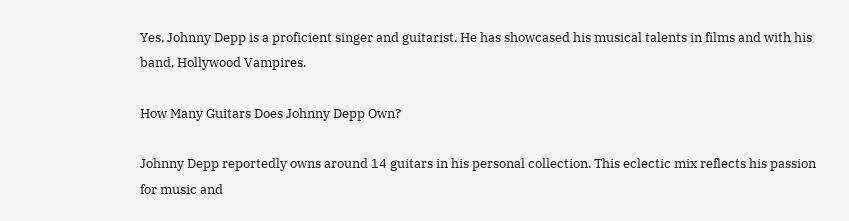Yes, Johnny Depp is a proficient singer and guitarist. He has showcased his musical talents in films and with his band, Hollywood Vampires.

How Many Guitars Does Johnny Depp Own?

Johnny Depp reportedly owns around 14 guitars in his personal collection. This eclectic mix reflects his passion for music and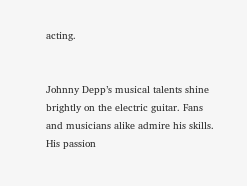acting.


Johnny Depp’s musical talents shine brightly on the electric guitar. Fans and musicians alike admire his skills. His passion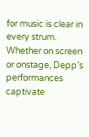for music is clear in every strum. Whether on screen or onstage, Depp’s performances captivate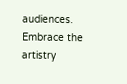audiences. Embrace the artistry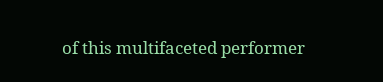of this multifaceted performer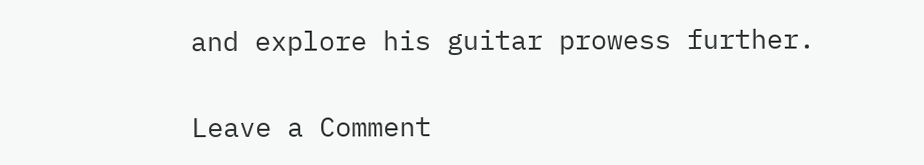and explore his guitar prowess further.

Leave a Comment